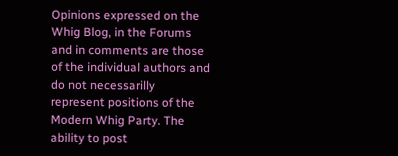Opinions expressed on the Whig Blog, in the Forums and in comments are those of the individual authors and do not necessarilly represent positions of the Modern Whig Party. The ability to post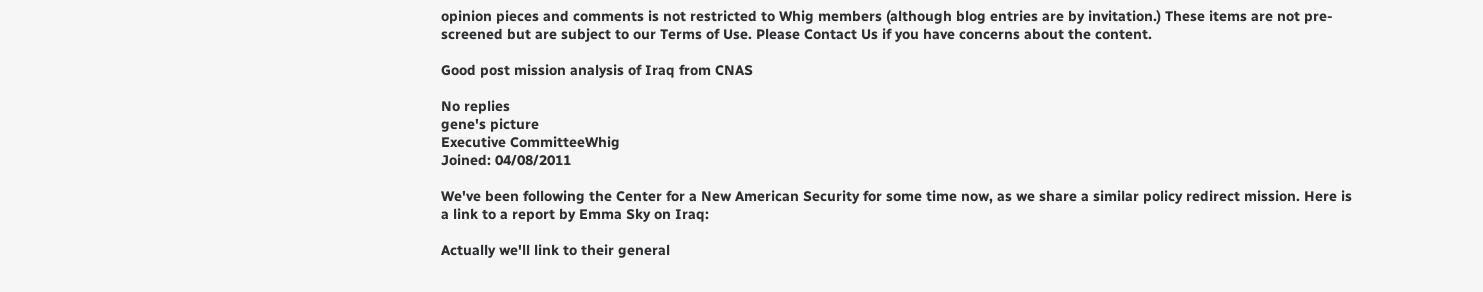opinion pieces and comments is not restricted to Whig members (although blog entries are by invitation.) These items are not pre-screened but are subject to our Terms of Use. Please Contact Us if you have concerns about the content.

Good post mission analysis of Iraq from CNAS

No replies
gene's picture
Executive CommitteeWhig
Joined: 04/08/2011

We've been following the Center for a New American Security for some time now, as we share a similar policy redirect mission. Here is a link to a report by Emma Sky on Iraq:

Actually we'll link to their general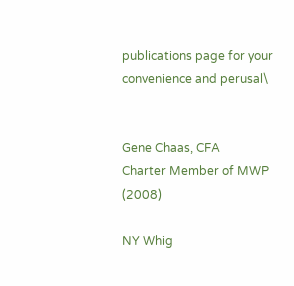publications page for your convenience and perusal\


Gene Chaas, CFA
Charter Member of MWP (2008)

NY Whig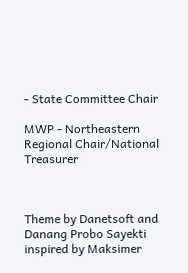- State Committee Chair

MWP - Northeastern Regional Chair/National Treasurer



Theme by Danetsoft and Danang Probo Sayekti inspired by Maksimer